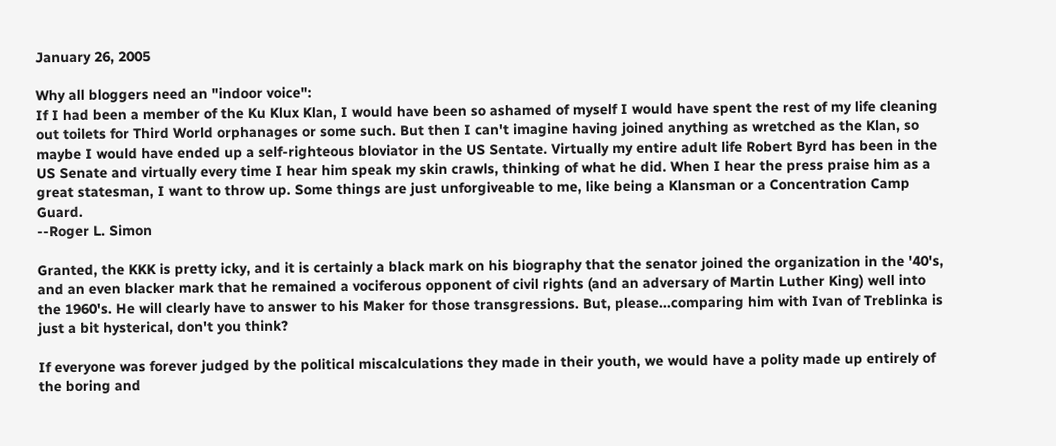January 26, 2005

Why all bloggers need an "indoor voice":
If I had been a member of the Ku Klux Klan, I would have been so ashamed of myself I would have spent the rest of my life cleaning out toilets for Third World orphanages or some such. But then I can't imagine having joined anything as wretched as the Klan, so maybe I would have ended up a self-righteous bloviator in the US Sentate. Virtually my entire adult life Robert Byrd has been in the US Senate and virtually every time I hear him speak my skin crawls, thinking of what he did. When I hear the press praise him as a great statesman, I want to throw up. Some things are just unforgiveable to me, like being a Klansman or a Concentration Camp Guard.
--Roger L. Simon

Granted, the KKK is pretty icky, and it is certainly a black mark on his biography that the senator joined the organization in the '40's, and an even blacker mark that he remained a vociferous opponent of civil rights (and an adversary of Martin Luther King) well into the 1960's. He will clearly have to answer to his Maker for those transgressions. But, please...comparing him with Ivan of Treblinka is just a bit hysterical, don't you think?

If everyone was forever judged by the political miscalculations they made in their youth, we would have a polity made up entirely of the boring and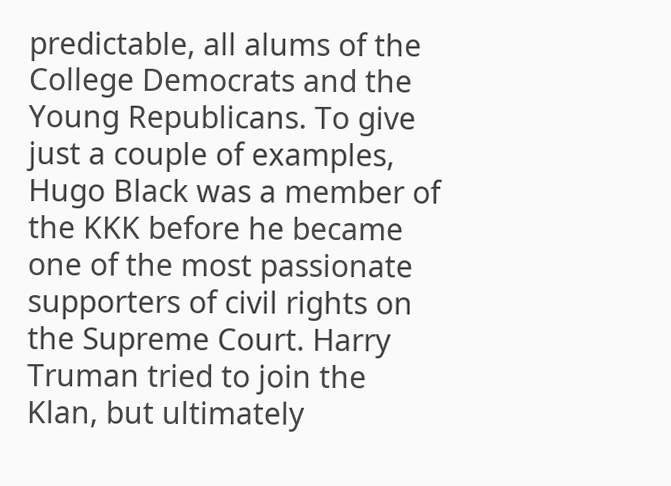predictable, all alums of the College Democrats and the Young Republicans. To give just a couple of examples, Hugo Black was a member of the KKK before he became one of the most passionate supporters of civil rights on the Supreme Court. Harry Truman tried to join the Klan, but ultimately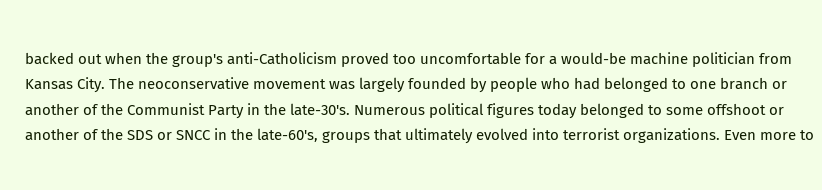backed out when the group's anti-Catholicism proved too uncomfortable for a would-be machine politician from Kansas City. The neoconservative movement was largely founded by people who had belonged to one branch or another of the Communist Party in the late-30's. Numerous political figures today belonged to some offshoot or another of the SDS or SNCC in the late-60's, groups that ultimately evolved into terrorist organizations. Even more to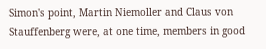Simon's point, Martin Niemoller and Claus von Stauffenberg were, at one time, members in good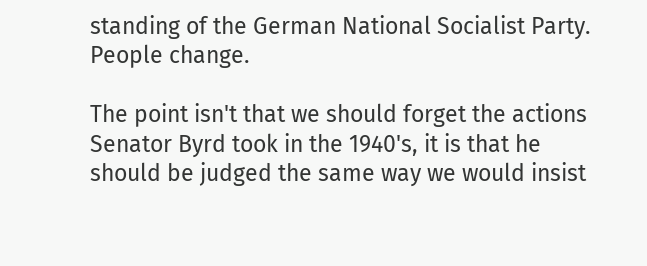standing of the German National Socialist Party. People change.

The point isn't that we should forget the actions Senator Byrd took in the 1940's, it is that he should be judged the same way we would insist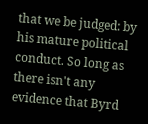that we be judged: by his mature political conduct. So long as there isn't any evidence that Byrd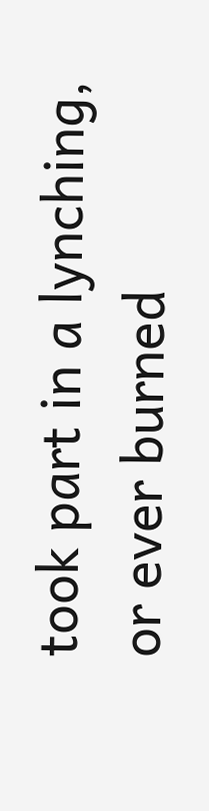took part in a lynching, or ever burned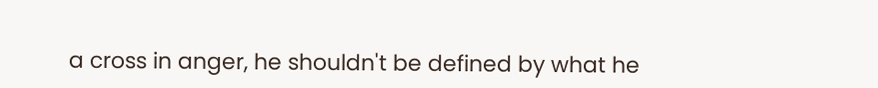a cross in anger, he shouldn't be defined by what he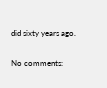did sixty years ago.

No comments: